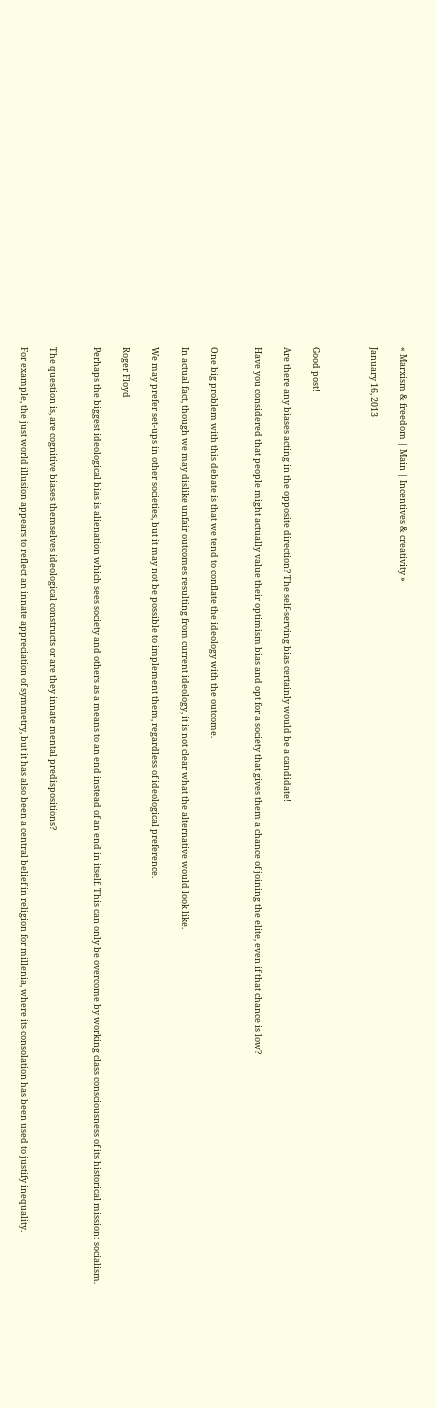« Marxism & freedom | Main | Incentives & creativity »

January 16, 2013



Good post!

Are there any biases acting in the opposite direction? The self-serving bias certainly would be a candidate!

Have you considered that people might actually value their optimism bias and opt for a society that gives them a chance of joining the elite, even if that chance is low?


One big problem with this debate is that we tend to conflate the ideology with the outcome.

In actual fact, though we may dislike unfair outcomes resulting from current ideology, it is not clear what the alternative would look like.

We may prefer set-ups in other societies, but it may not be possible to implement them, regardless of ideological preference.

Roger Floyd

Perhaps the biggest ideological bias is alienation which sees society and others as a means to an end instead of an end in itself. This can only be overcome by working class consciousness of its historical mission: socialism.


The question is, are cognitive biases themselves ideological constructs or are they innate mental predispositions?

For example, the just world illusion appears to reflect an innate appreciation of symmetry, but it has also been a central belief in religion for millenia, where its consolation has been used to justify inequality.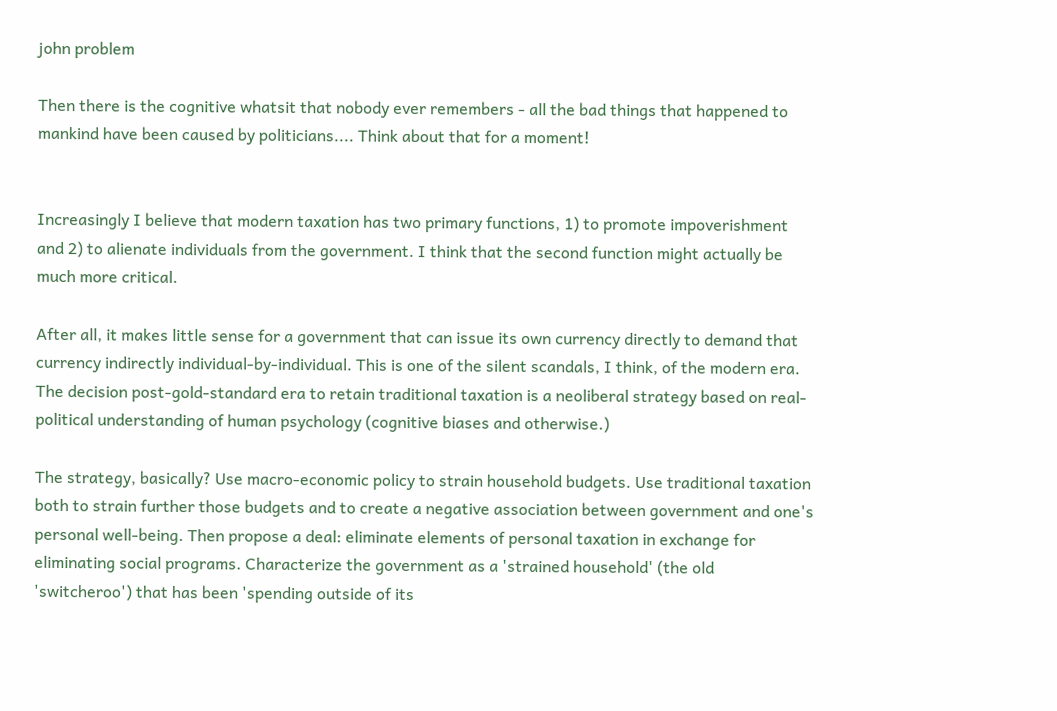john problem

Then there is the cognitive whatsit that nobody ever remembers - all the bad things that happened to mankind have been caused by politicians.... Think about that for a moment!


Increasingly I believe that modern taxation has two primary functions, 1) to promote impoverishment and 2) to alienate individuals from the government. I think that the second function might actually be much more critical.

After all, it makes little sense for a government that can issue its own currency directly to demand that currency indirectly individual-by-individual. This is one of the silent scandals, I think, of the modern era. The decision post-gold-standard era to retain traditional taxation is a neoliberal strategy based on real-political understanding of human psychology (cognitive biases and otherwise.)

The strategy, basically? Use macro-economic policy to strain household budgets. Use traditional taxation both to strain further those budgets and to create a negative association between government and one's personal well-being. Then propose a deal: eliminate elements of personal taxation in exchange for eliminating social programs. Characterize the government as a 'strained household' (the old 'switcheroo') that has been 'spending outside of its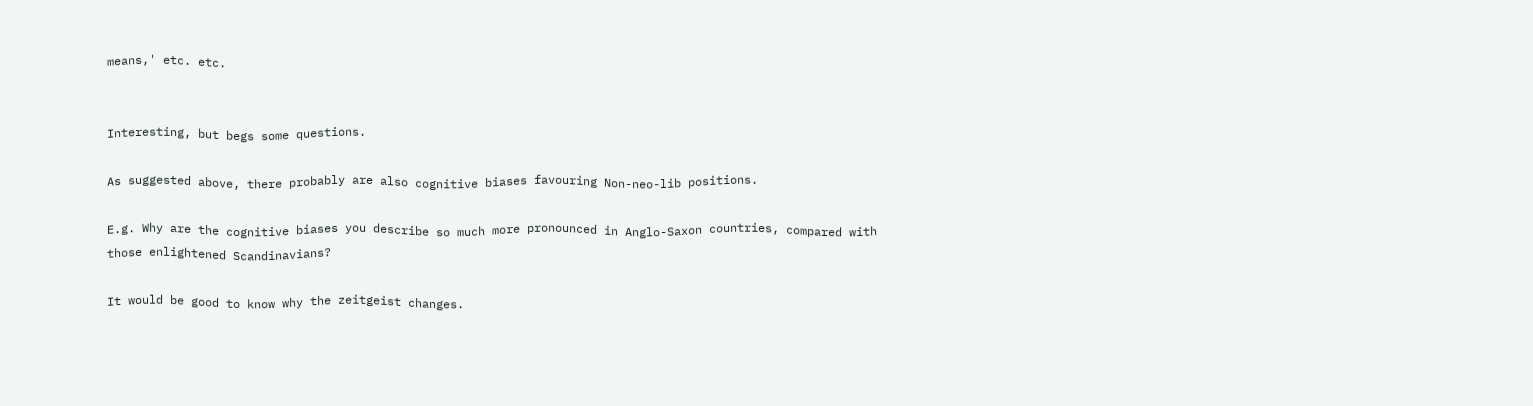means,' etc. etc.


Interesting, but begs some questions.

As suggested above, there probably are also cognitive biases favouring Non-neo-lib positions.

E.g. Why are the cognitive biases you describe so much more pronounced in Anglo-Saxon countries, compared with those enlightened Scandinavians?

It would be good to know why the zeitgeist changes.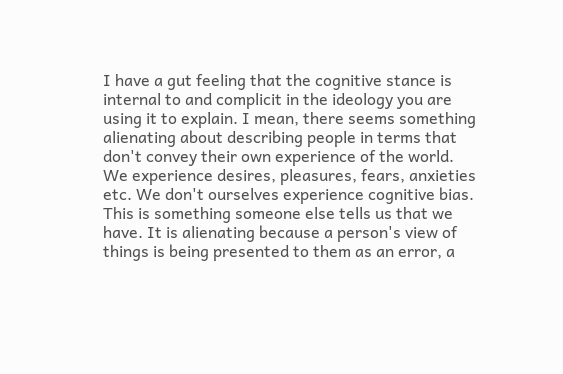I have a gut feeling that the cognitive stance is internal to and complicit in the ideology you are using it to explain. I mean, there seems something alienating about describing people in terms that don't convey their own experience of the world. We experience desires, pleasures, fears, anxieties etc. We don't ourselves experience cognitive bias. This is something someone else tells us that we have. It is alienating because a person's view of things is being presented to them as an error, a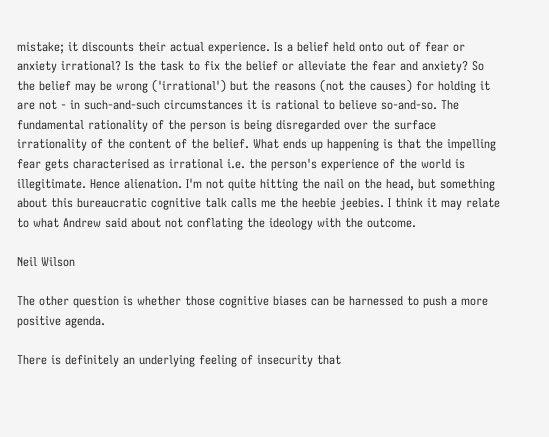mistake; it discounts their actual experience. Is a belief held onto out of fear or anxiety irrational? Is the task to fix the belief or alleviate the fear and anxiety? So the belief may be wrong ('irrational') but the reasons (not the causes) for holding it are not - in such-and-such circumstances it is rational to believe so-and-so. The fundamental rationality of the person is being disregarded over the surface irrationality of the content of the belief. What ends up happening is that the impelling fear gets characterised as irrational i.e. the person's experience of the world is illegitimate. Hence alienation. I'm not quite hitting the nail on the head, but something about this bureaucratic cognitive talk calls me the heebie jeebies. I think it may relate to what Andrew said about not conflating the ideology with the outcome.

Neil Wilson

The other question is whether those cognitive biases can be harnessed to push a more positive agenda.

There is definitely an underlying feeling of insecurity that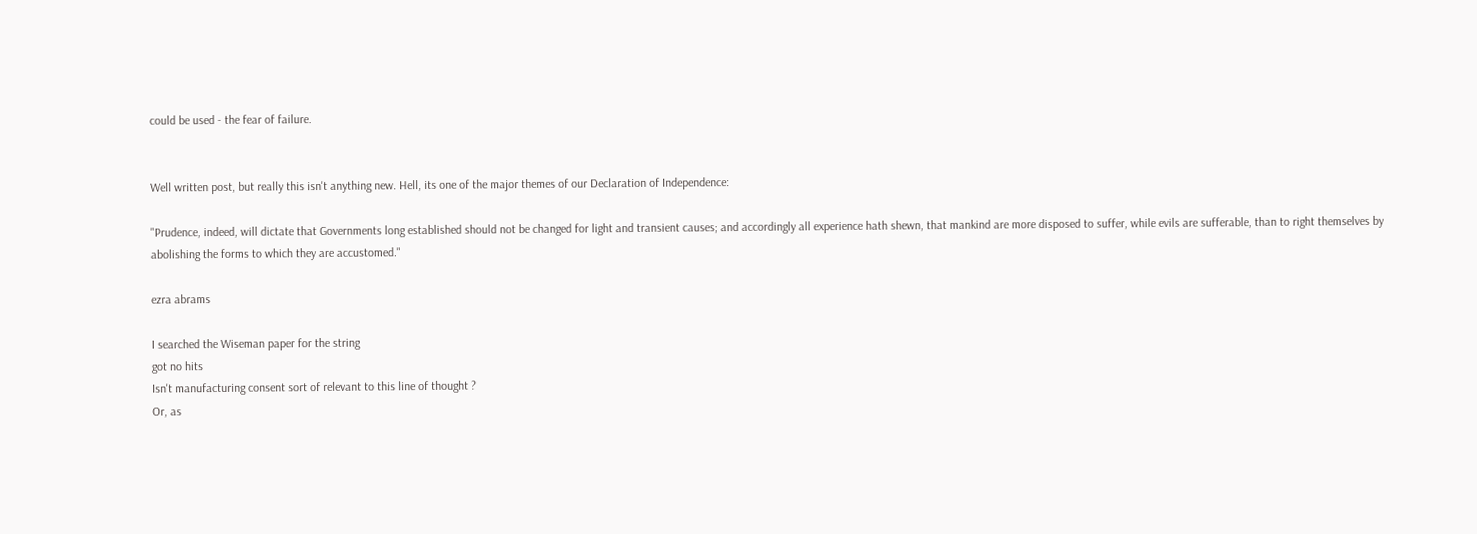could be used - the fear of failure.


Well written post, but really this isn't anything new. Hell, its one of the major themes of our Declaration of Independence:

"Prudence, indeed, will dictate that Governments long established should not be changed for light and transient causes; and accordingly all experience hath shewn, that mankind are more disposed to suffer, while evils are sufferable, than to right themselves by abolishing the forms to which they are accustomed."

ezra abrams

I searched the Wiseman paper for the string
got no hits
Isn't manufacturing consent sort of relevant to this line of thought ?
Or, as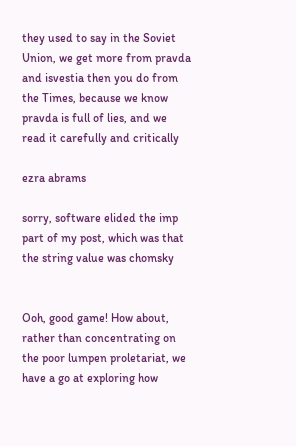they used to say in the Soviet Union, we get more from pravda and isvestia then you do from the Times, because we know pravda is full of lies, and we read it carefully and critically

ezra abrams

sorry, software elided the imp part of my post, which was that the string value was chomsky


Ooh, good game! How about, rather than concentrating on the poor lumpen proletariat, we have a go at exploring how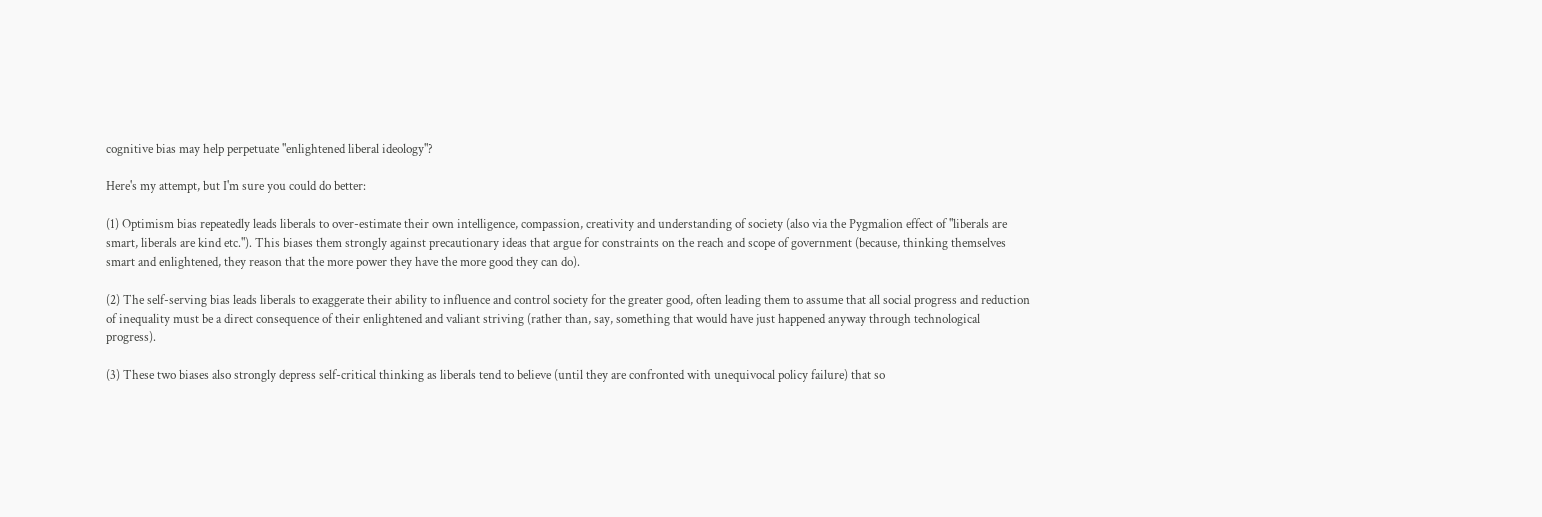cognitive bias may help perpetuate "enlightened liberal ideology"?

Here's my attempt, but I'm sure you could do better:

(1) Optimism bias repeatedly leads liberals to over-estimate their own intelligence, compassion, creativity and understanding of society (also via the Pygmalion effect of "liberals are smart, liberals are kind etc."). This biases them strongly against precautionary ideas that argue for constraints on the reach and scope of government (because, thinking themselves smart and enlightened, they reason that the more power they have the more good they can do).

(2) The self-serving bias leads liberals to exaggerate their ability to influence and control society for the greater good, often leading them to assume that all social progress and reduction of inequality must be a direct consequence of their enlightened and valiant striving (rather than, say, something that would have just happened anyway through technological progress).

(3) These two biases also strongly depress self-critical thinking as liberals tend to believe (until they are confronted with unequivocal policy failure) that so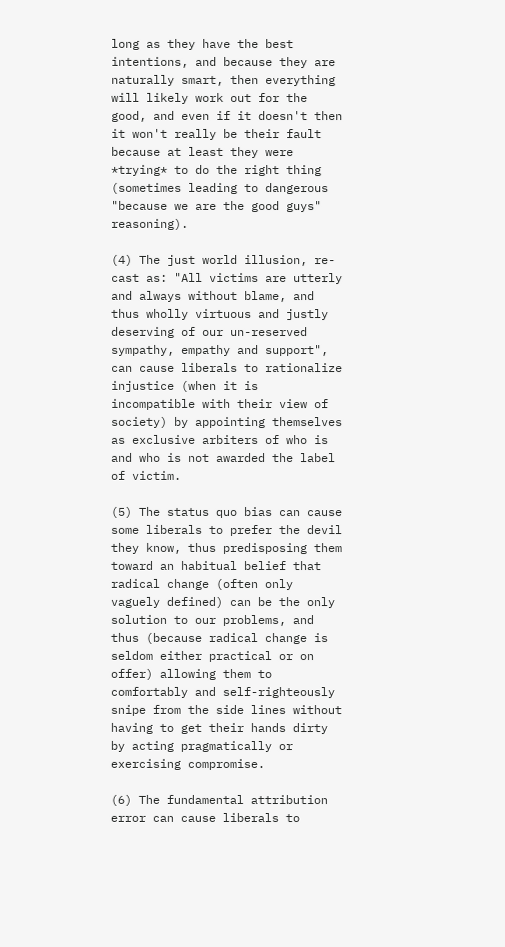long as they have the best intentions, and because they are naturally smart, then everything will likely work out for the good, and even if it doesn't then it won't really be their fault because at least they were *trying* to do the right thing (sometimes leading to dangerous "because we are the good guys" reasoning).

(4) The just world illusion, re-cast as: "All victims are utterly and always without blame, and thus wholly virtuous and justly deserving of our un-reserved sympathy, empathy and support", can cause liberals to rationalize injustice (when it is incompatible with their view of society) by appointing themselves as exclusive arbiters of who is and who is not awarded the label of victim.

(5) The status quo bias can cause some liberals to prefer the devil they know, thus predisposing them toward an habitual belief that radical change (often only vaguely defined) can be the only solution to our problems, and thus (because radical change is seldom either practical or on offer) allowing them to comfortably and self-righteously snipe from the side lines without having to get their hands dirty by acting pragmatically or exercising compromise.

(6) The fundamental attribution error can cause liberals to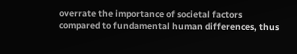overrate the importance of societal factors compared to fundamental human differences, thus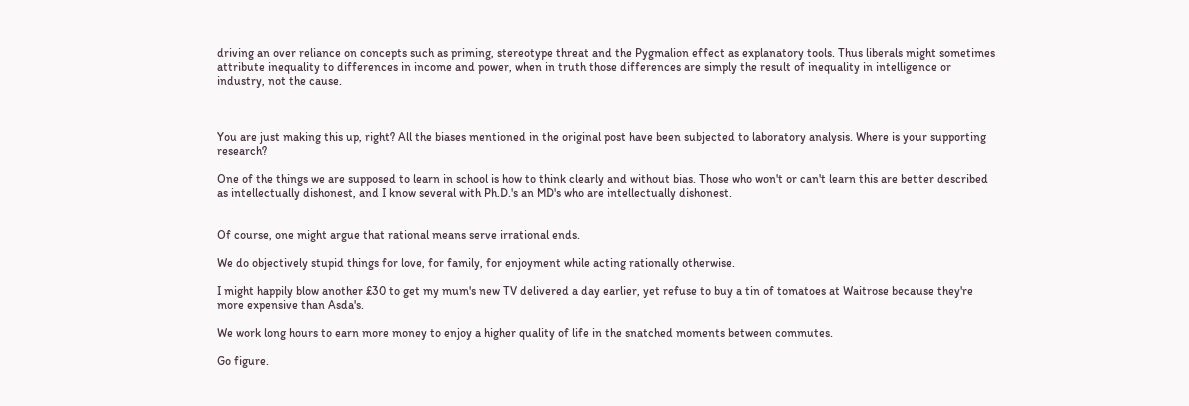driving an over reliance on concepts such as priming, stereotype threat and the Pygmalion effect as explanatory tools. Thus liberals might sometimes attribute inequality to differences in income and power, when in truth those differences are simply the result of inequality in intelligence or industry, not the cause.



You are just making this up, right? All the biases mentioned in the original post have been subjected to laboratory analysis. Where is your supporting research?

One of the things we are supposed to learn in school is how to think clearly and without bias. Those who won't or can't learn this are better described as intellectually dishonest, and I know several with Ph.D.'s an MD's who are intellectually dishonest.


Of course, one might argue that rational means serve irrational ends.

We do objectively stupid things for love, for family, for enjoyment while acting rationally otherwise.

I might happily blow another £30 to get my mum's new TV delivered a day earlier, yet refuse to buy a tin of tomatoes at Waitrose because they're more expensive than Asda's.

We work long hours to earn more money to enjoy a higher quality of life in the snatched moments between commutes.

Go figure.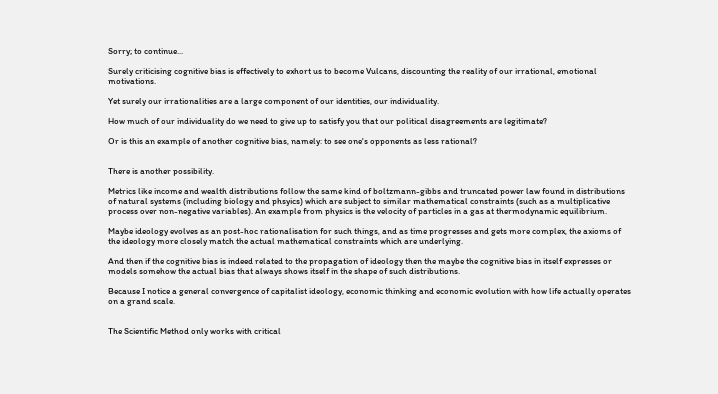Sorry; to continue...

Surely criticising cognitive bias is effectively to exhort us to become Vulcans, discounting the reality of our irrational, emotional motivations.

Yet surely our irrationalities are a large component of our identities, our individuality.

How much of our individuality do we need to give up to satisfy you that our political disagreements are legitimate?

Or is this an example of another cognitive bias, namely: to see one's opponents as less rational?


There is another possibility.

Metrics like income and wealth distributions follow the same kind of boltzmann-gibbs and truncated power law found in distributions of natural systems (including biology and phsyics) which are subject to similar mathematical constraints (such as a multiplicative process over non-negative variables). An example from physics is the velocity of particles in a gas at thermodynamic equilibrium.

Maybe ideology evolves as an post-hoc rationalisation for such things, and as time progresses and gets more complex, the axioms of the ideology more closely match the actual mathematical constraints which are underlying.

And then if the cognitive bias is indeed related to the propagation of ideology then the maybe the cognitive bias in itself expresses or models somehow the actual bias that always shows itself in the shape of such distributions.

Because I notice a general convergence of capitalist ideology, economic thinking and economic evolution with how life actually operates on a grand scale.


The Scientific Method only works with critical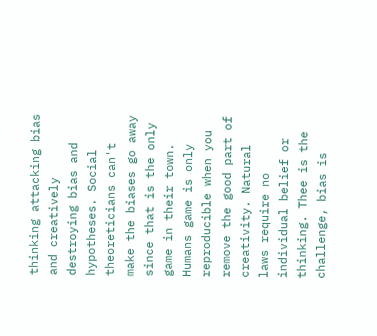thinking attacking bias and creatively destroying bias and hypotheses. Social theoreticians can't make the biases go away since that is the only game in their town. Humans game is only reproducible when you remove the good part of creativity. Natural laws require no individual belief or thinking. Thee is the challenge, bias is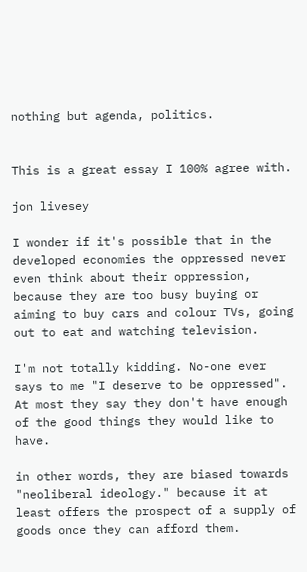nothing but agenda, politics.


This is a great essay I 100% agree with.

jon livesey

I wonder if it's possible that in the developed economies the oppressed never even think about their oppression, because they are too busy buying or aiming to buy cars and colour TVs, going out to eat and watching television.

I'm not totally kidding. No-one ever says to me "I deserve to be oppressed". At most they say they don't have enough of the good things they would like to have.

in other words, they are biased towards "neoliberal ideology." because it at least offers the prospect of a supply of goods once they can afford them.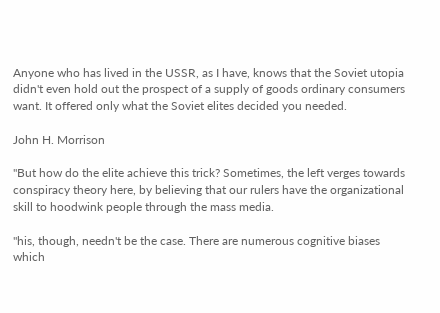Anyone who has lived in the USSR, as I have, knows that the Soviet utopia didn't even hold out the prospect of a supply of goods ordinary consumers want. It offered only what the Soviet elites decided you needed.

John H. Morrison

"But how do the elite achieve this trick? Sometimes, the left verges towards conspiracy theory here, by believing that our rulers have the organizational skill to hoodwink people through the mass media.

"his, though, needn't be the case. There are numerous cognitive biases which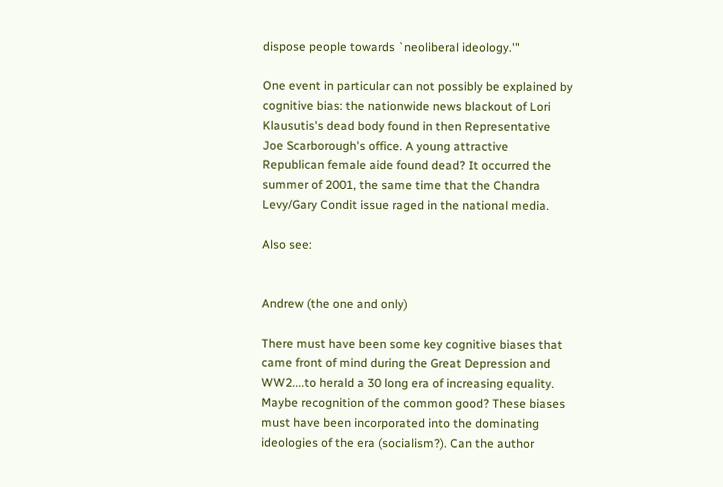dispose people towards `neoliberal ideology.'"

One event in particular can not possibly be explained by cognitive bias: the nationwide news blackout of Lori Klausutis's dead body found in then Representative Joe Scarborough's office. A young attractive Republican female aide found dead? It occurred the summer of 2001, the same time that the Chandra Levy/Gary Condit issue raged in the national media.

Also see:


Andrew (the one and only)

There must have been some key cognitive biases that came front of mind during the Great Depression and WW2....to herald a 30 long era of increasing equality. Maybe recognition of the common good? These biases must have been incorporated into the dominating ideologies of the era (socialism?). Can the author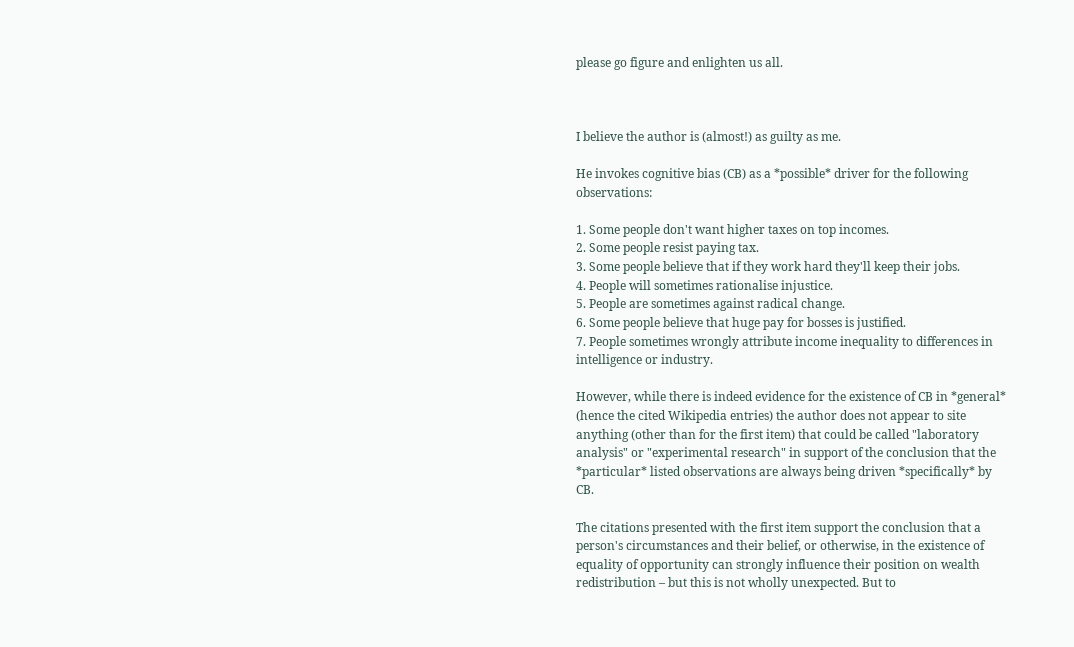please go figure and enlighten us all.



I believe the author is (almost!) as guilty as me.

He invokes cognitive bias (CB) as a *possible* driver for the following observations:

1. Some people don't want higher taxes on top incomes.
2. Some people resist paying tax.
3. Some people believe that if they work hard they'll keep their jobs.
4. People will sometimes rationalise injustice.
5. People are sometimes against radical change.
6. Some people believe that huge pay for bosses is justified.
7. People sometimes wrongly attribute income inequality to differences in intelligence or industry.

However, while there is indeed evidence for the existence of CB in *general* (hence the cited Wikipedia entries) the author does not appear to site anything (other than for the first item) that could be called "laboratory analysis" or "experimental research" in support of the conclusion that the *particular* listed observations are always being driven *specifically* by CB.

The citations presented with the first item support the conclusion that a person's circumstances and their belief, or otherwise, in the existence of equality of opportunity can strongly influence their position on wealth redistribution – but this is not wholly unexpected. But to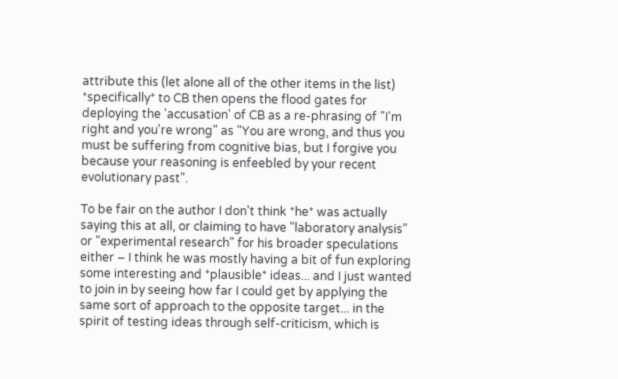attribute this (let alone all of the other items in the list) *specifically* to CB then opens the flood gates for deploying the 'accusation' of CB as a re-phrasing of "I'm right and you're wrong" as "You are wrong, and thus you must be suffering from cognitive bias, but I forgive you because your reasoning is enfeebled by your recent evolutionary past".

To be fair on the author I don't think *he* was actually saying this at all, or claiming to have "laboratory analysis" or "experimental research" for his broader speculations either – I think he was mostly having a bit of fun exploring some interesting and *plausible* ideas... and I just wanted to join in by seeing how far I could get by applying the same sort of approach to the opposite target... in the spirit of testing ideas through self-criticism, which is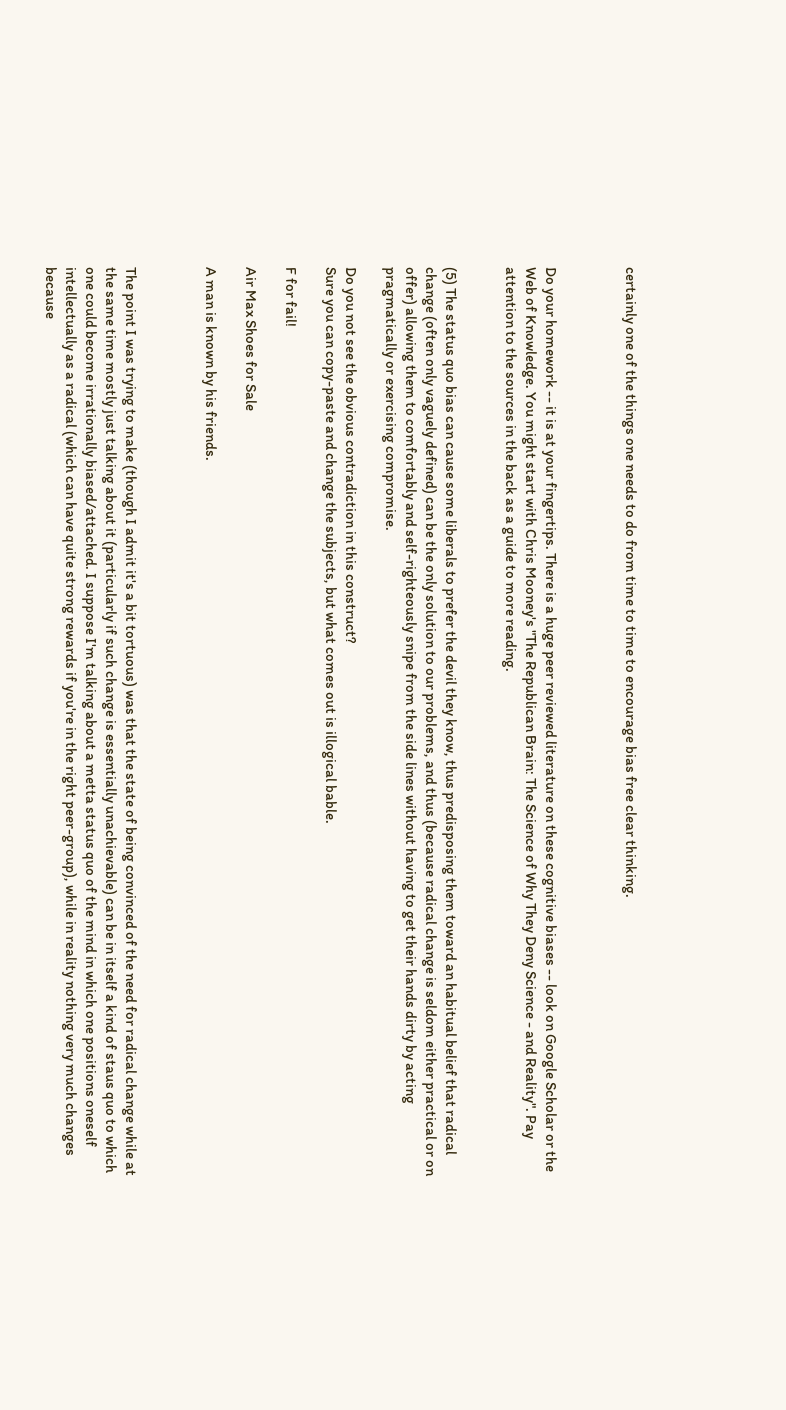certainly one of the things one needs to do from time to time to encourage bias free clear thinking.



Do your homework -- it is at your fingertips. There is a huge peer reviewed literature on these cognitive biases -- look on Google Scholar or the Web of Knowledge. You might start with Chris Mooney's "The Republican Brain: The Science of Why They Deny Science - and Reality". Pay attention to the sources in the back as a guide to more reading.


(5) The status quo bias can cause some liberals to prefer the devil they know, thus predisposing them toward an habitual belief that radical change (often only vaguely defined) can be the only solution to our problems, and thus (because radical change is seldom either practical or on offer) allowing them to comfortably and self-righteously snipe from the side lines without having to get their hands dirty by acting pragmatically or exercising compromise.

Do you not see the obvious contradiction in this construct?
Sure you can copy-paste and change the subjects, but what comes out is illogical bable.

F for fail!

Air Max Shoes for Sale

A man is known by his friends.



The point I was trying to make (though I admit it's a bit tortuous) was that the state of being convinced of the need for radical change while at the same time mostly just talking about it (particularly if such change is essentially unachievable) can be in itself a kind of staus quo to which one could become irrationally biased/attached. I suppose I'm talking about a metta status quo of the mind in which one positions oneself intellectually as a radical (which can have quite strong rewards if you're in the right peer-group), while in reality nothing very much changes because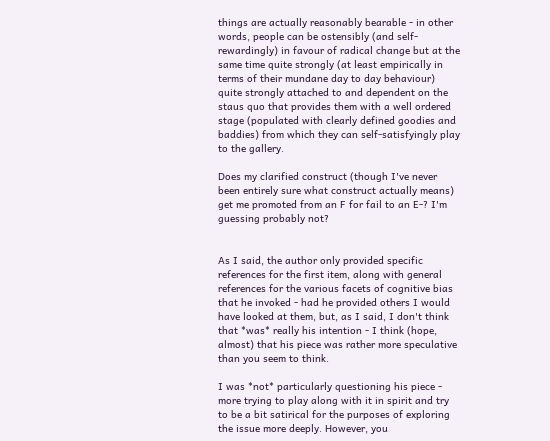things are actually reasonably bearable - in other words, people can be ostensibly (and self-rewardingly) in favour of radical change but at the same time quite strongly (at least empirically in terms of their mundane day to day behaviour) quite strongly attached to and dependent on the staus quo that provides them with a well ordered stage (populated with clearly defined goodies and baddies) from which they can self-satisfyingly play to the gallery.

Does my clarified construct (though I've never been entirely sure what construct actually means) get me promoted from an F for fail to an E-? I'm guessing probably not?


As I said, the author only provided specific references for the first item, along with general references for the various facets of cognitive bias that he invoked - had he provided others I would have looked at them, but, as I said, I don't think that *was* really his intention - I think (hope, almost) that his piece was rather more speculative than you seem to think.

I was *not* particularly questioning his piece - more trying to play along with it in spirit and try to be a bit satirical for the purposes of exploring the issue more deeply. However, you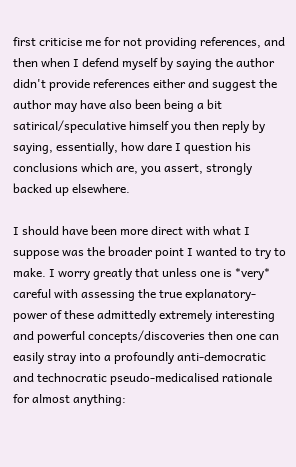first criticise me for not providing references, and then when I defend myself by saying the author didn't provide references either and suggest the author may have also been being a bit satirical/speculative himself you then reply by saying, essentially, how dare I question his conclusions which are, you assert, strongly backed up elsewhere.

I should have been more direct with what I suppose was the broader point I wanted to try to make. I worry greatly that unless one is *very* careful with assessing the true explanatory-power of these admittedly extremely interesting and powerful concepts/discoveries then one can easily stray into a profoundly anti-democratic and technocratic pseudo-medicalised rationale for almost anything: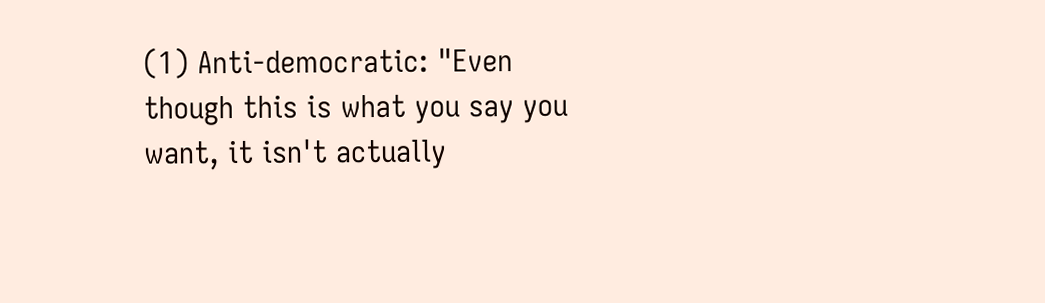(1) Anti-democratic: "Even though this is what you say you want, it isn't actually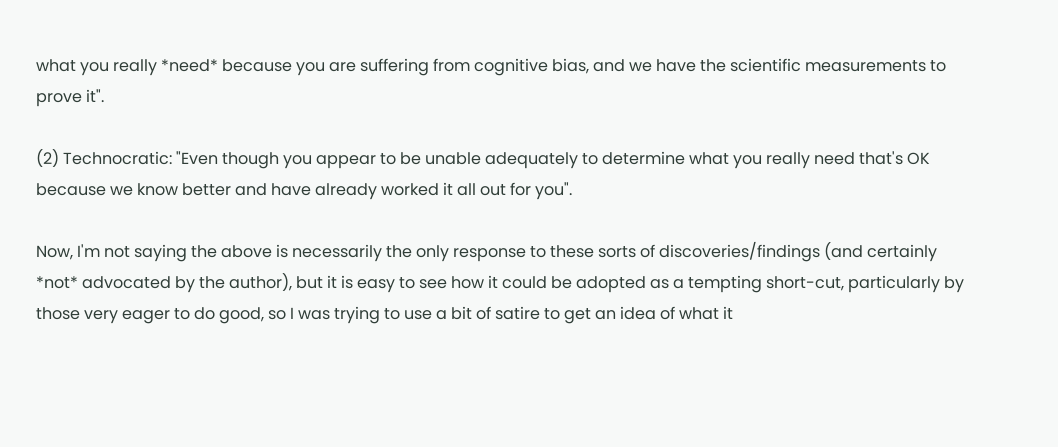what you really *need* because you are suffering from cognitive bias, and we have the scientific measurements to prove it".

(2) Technocratic: "Even though you appear to be unable adequately to determine what you really need that's OK because we know better and have already worked it all out for you".

Now, I'm not saying the above is necessarily the only response to these sorts of discoveries/findings (and certainly *not* advocated by the author), but it is easy to see how it could be adopted as a tempting short-cut, particularly by those very eager to do good, so I was trying to use a bit of satire to get an idea of what it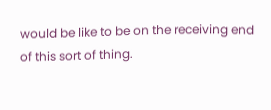would be like to be on the receiving end of this sort of thing.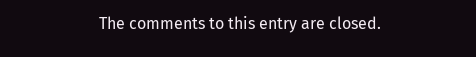The comments to this entry are closed.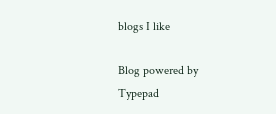blogs I like

Blog powered by Typepad